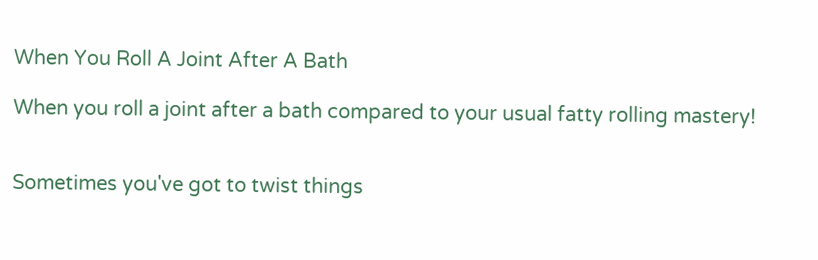When You Roll A Joint After A Bath

When you roll a joint after a bath compared to your usual fatty rolling mastery!


Sometimes you've got to twist things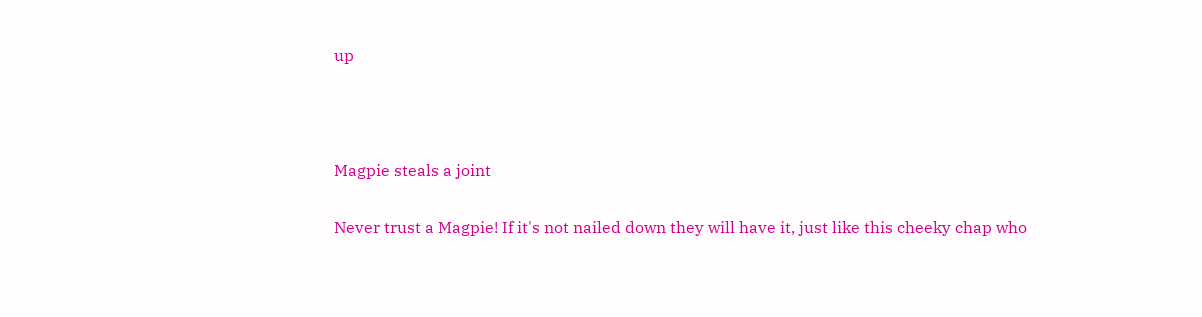up



Magpie steals a joint

Never trust a Magpie! If it's not nailed down they will have it, just like this cheeky chap who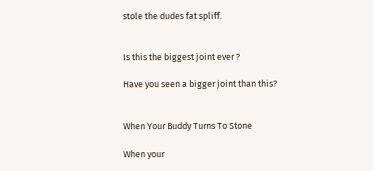stole the dudes fat spliff.


Is this the biggest joint ever ?

Have you seen a bigger joint than this?


When Your Buddy Turns To Stone

When your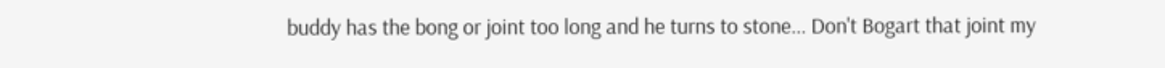buddy has the bong or joint too long and he turns to stone... Don't Bogart that joint my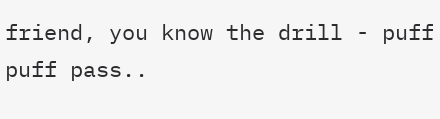friend, you know the drill - puff puff pass..